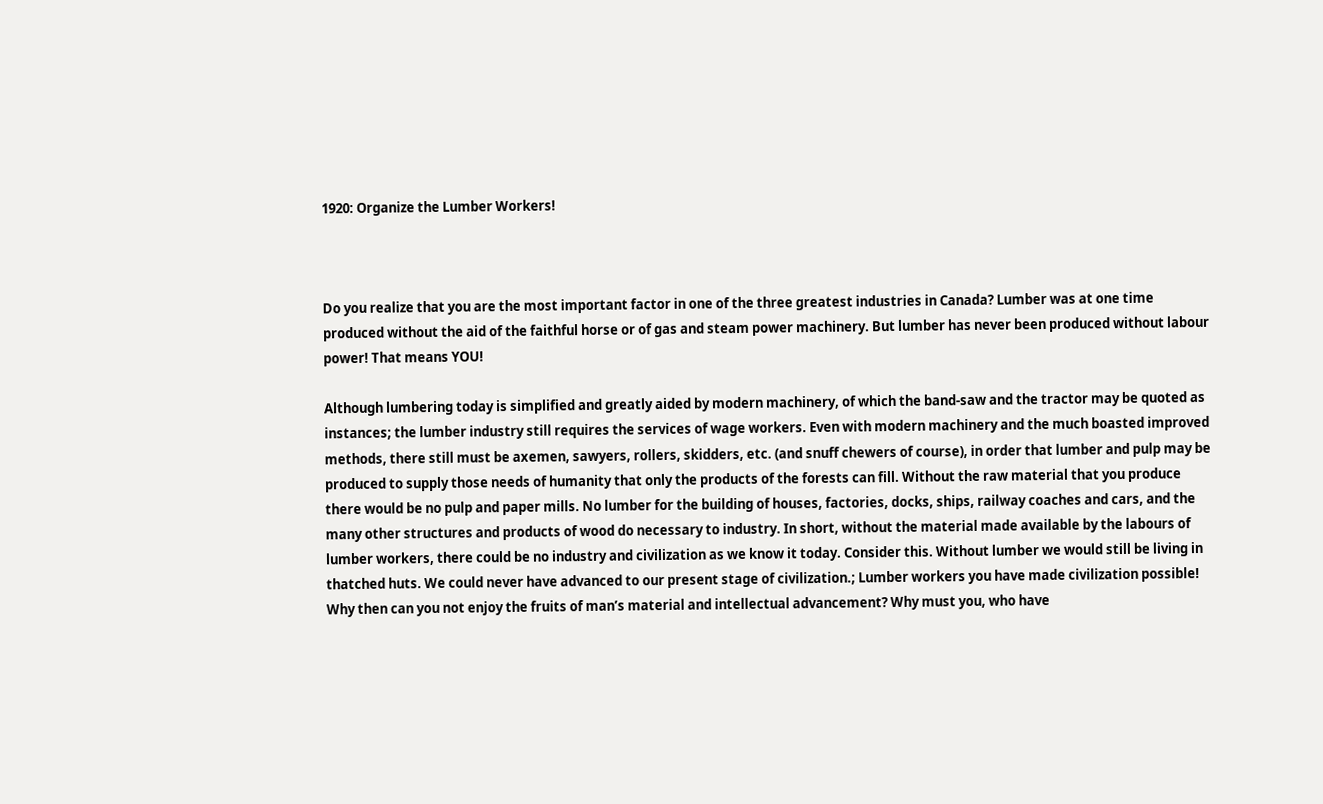1920: Organize the Lumber Workers!



Do you realize that you are the most important factor in one of the three greatest industries in Canada? Lumber was at one time produced without the aid of the faithful horse or of gas and steam power machinery. But lumber has never been produced without labour power! That means YOU!

Although lumbering today is simplified and greatly aided by modern machinery, of which the band-saw and the tractor may be quoted as instances; the lumber industry still requires the services of wage workers. Even with modern machinery and the much boasted improved methods, there still must be axemen, sawyers, rollers, skidders, etc. (and snuff chewers of course), in order that lumber and pulp may be produced to supply those needs of humanity that only the products of the forests can fill. Without the raw material that you produce there would be no pulp and paper mills. No lumber for the building of houses, factories, docks, ships, railway coaches and cars, and the many other structures and products of wood do necessary to industry. In short, without the material made available by the labours of lumber workers, there could be no industry and civilization as we know it today. Consider this. Without lumber we would still be living in thatched huts. We could never have advanced to our present stage of civilization.; Lumber workers you have made civilization possible! Why then can you not enjoy the fruits of man’s material and intellectual advancement? Why must you, who have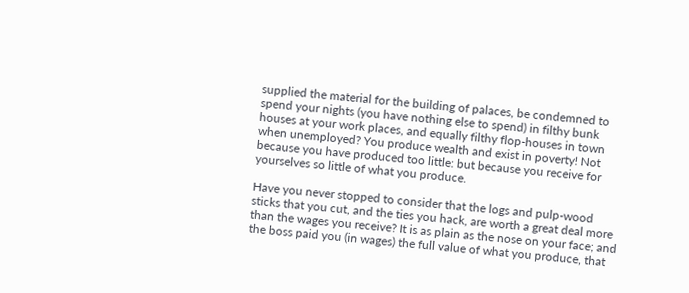supplied the material for the building of palaces, be condemned to spend your nights (you have nothing else to spend) in filthy bunk houses at your work places, and equally filthy flop-houses in town when unemployed? You produce wealth and exist in poverty! Not because you have produced too little: but because you receive for yourselves so little of what you produce.

Have you never stopped to consider that the logs and pulp-wood sticks that you cut, and the ties you hack, are worth a great deal more than the wages you receive? It is as plain as the nose on your face; and the boss paid you (in wages) the full value of what you produce, that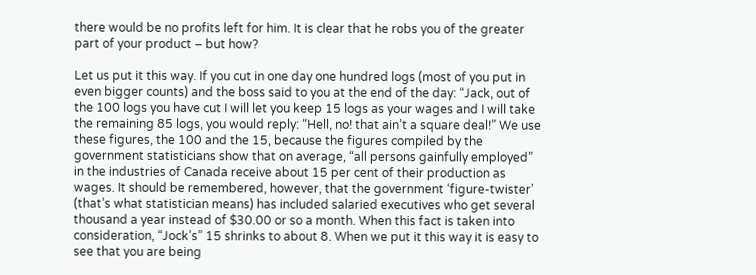there would be no profits left for him. It is clear that he robs you of the greater part of your product – but how?

Let us put it this way. If you cut in one day one hundred logs (most of you put in even bigger counts) and the boss said to you at the end of the day: “Jack, out of the 100 logs you have cut I will let you keep 15 logs as your wages and I will take the remaining 85 logs, you would reply: “Hell, no! that ain’t a square deal!” We use these figures, the 100 and the 15, because the figures compiled by the government statisticians show that on average, “all persons gainfully employed” in the industries of Canada receive about 15 per cent of their production as wages. It should be remembered, however, that the government ‘figure-twister’ (that’s what statistician means) has included salaried executives who get several thousand a year instead of $30.00 or so a month. When this fact is taken into consideration, “Jock’s” 15 shrinks to about 8. When we put it this way it is easy to see that you are being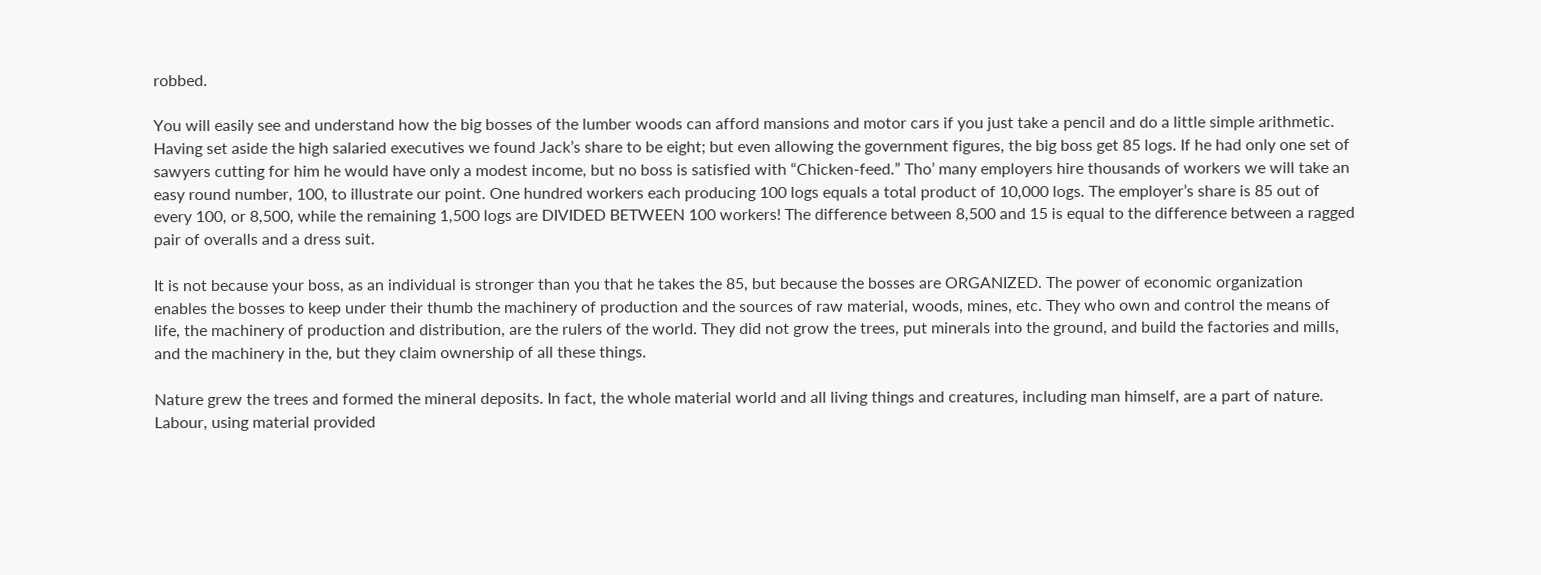robbed.

You will easily see and understand how the big bosses of the lumber woods can afford mansions and motor cars if you just take a pencil and do a little simple arithmetic. Having set aside the high salaried executives we found Jack’s share to be eight; but even allowing the government figures, the big boss get 85 logs. If he had only one set of sawyers cutting for him he would have only a modest income, but no boss is satisfied with “Chicken-feed.” Tho’ many employers hire thousands of workers we will take an easy round number, 100, to illustrate our point. One hundred workers each producing 100 logs equals a total product of 10,000 logs. The employer’s share is 85 out of every 100, or 8,500, while the remaining 1,500 logs are DIVIDED BETWEEN 100 workers! The difference between 8,500 and 15 is equal to the difference between a ragged pair of overalls and a dress suit.

It is not because your boss, as an individual is stronger than you that he takes the 85, but because the bosses are ORGANIZED. The power of economic organization enables the bosses to keep under their thumb the machinery of production and the sources of raw material, woods, mines, etc. They who own and control the means of life, the machinery of production and distribution, are the rulers of the world. They did not grow the trees, put minerals into the ground, and build the factories and mills, and the machinery in the, but they claim ownership of all these things.

Nature grew the trees and formed the mineral deposits. In fact, the whole material world and all living things and creatures, including man himself, are a part of nature. Labour, using material provided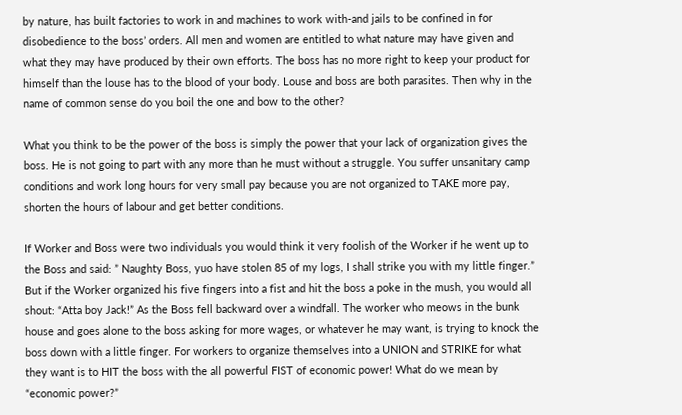by nature, has built factories to work in and machines to work with-and jails to be confined in for disobedience to the boss’ orders. All men and women are entitled to what nature may have given and what they may have produced by their own efforts. The boss has no more right to keep your product for himself than the louse has to the blood of your body. Louse and boss are both parasites. Then why in the name of common sense do you boil the one and bow to the other?

What you think to be the power of the boss is simply the power that your lack of organization gives the boss. He is not going to part with any more than he must without a struggle. You suffer unsanitary camp conditions and work long hours for very small pay because you are not organized to TAKE more pay, shorten the hours of labour and get better conditions.

If Worker and Boss were two individuals you would think it very foolish of the Worker if he went up to the Boss and said: ” Naughty Boss, yuo have stolen 85 of my logs, I shall strike you with my little finger.” But if the Worker organized his five fingers into a fist and hit the boss a poke in the mush, you would all shout: “Atta boy Jack!” As the Boss fell backward over a windfall. The worker who meows in the bunk house and goes alone to the boss asking for more wages, or whatever he may want, is trying to knock the boss down with a little finger. For workers to organize themselves into a UNION and STRIKE for what they want is to HIT the boss with the all powerful FIST of economic power! What do we mean by “economic power?”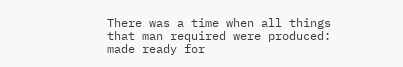There was a time when all things that man required were produced: made ready for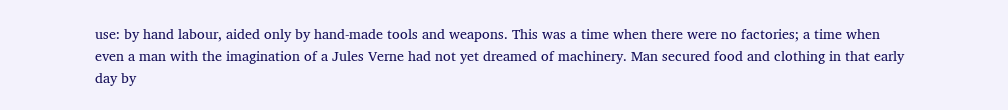use: by hand labour, aided only by hand-made tools and weapons. This was a time when there were no factories; a time when even a man with the imagination of a Jules Verne had not yet dreamed of machinery. Man secured food and clothing in that early day by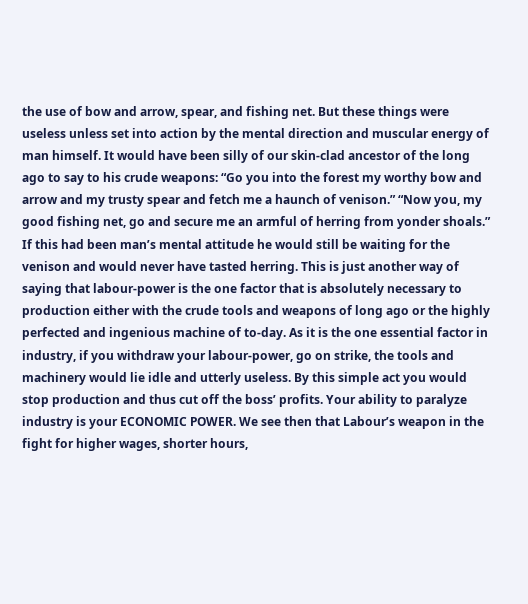the use of bow and arrow, spear, and fishing net. But these things were useless unless set into action by the mental direction and muscular energy of man himself. It would have been silly of our skin-clad ancestor of the long ago to say to his crude weapons: “Go you into the forest my worthy bow and arrow and my trusty spear and fetch me a haunch of venison.” “Now you, my good fishing net, go and secure me an armful of herring from yonder shoals.” If this had been man’s mental attitude he would still be waiting for the venison and would never have tasted herring. This is just another way of saying that labour-power is the one factor that is absolutely necessary to production either with the crude tools and weapons of long ago or the highly perfected and ingenious machine of to-day. As it is the one essential factor in industry, if you withdraw your labour-power, go on strike, the tools and machinery would lie idle and utterly useless. By this simple act you would stop production and thus cut off the boss’ profits. Your ability to paralyze industry is your ECONOMIC POWER. We see then that Labour’s weapon in the fight for higher wages, shorter hours,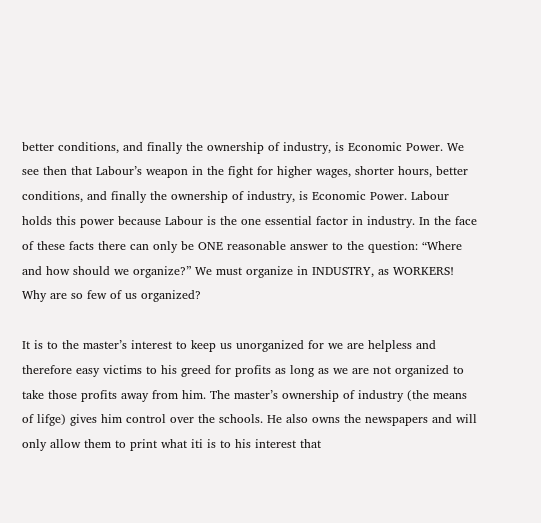better conditions, and finally the ownership of industry, is Economic Power. We see then that Labour’s weapon in the fight for higher wages, shorter hours, better conditions, and finally the ownership of industry, is Economic Power. Labour holds this power because Labour is the one essential factor in industry. In the face of these facts there can only be ONE reasonable answer to the question: “Where and how should we organize?” We must organize in INDUSTRY, as WORKERS! Why are so few of us organized?

It is to the master’s interest to keep us unorganized for we are helpless and therefore easy victims to his greed for profits as long as we are not organized to take those profits away from him. The master’s ownership of industry (the means of lifge) gives him control over the schools. He also owns the newspapers and will only allow them to print what iti is to his interest that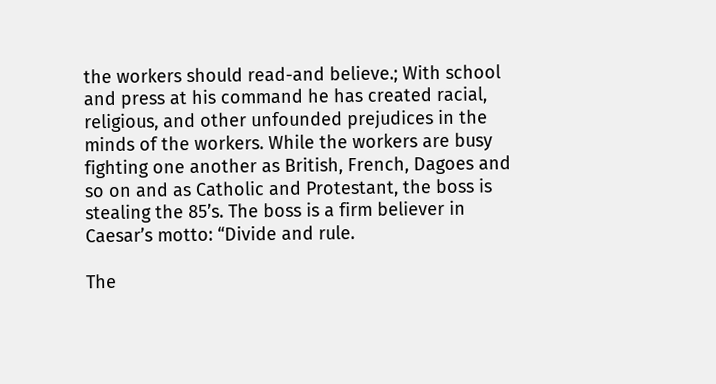the workers should read-and believe.; With school and press at his command he has created racial, religious, and other unfounded prejudices in the minds of the workers. While the workers are busy fighting one another as British, French, Dagoes and so on and as Catholic and Protestant, the boss is stealing the 85’s. The boss is a firm believer in Caesar’s motto: “Divide and rule.

The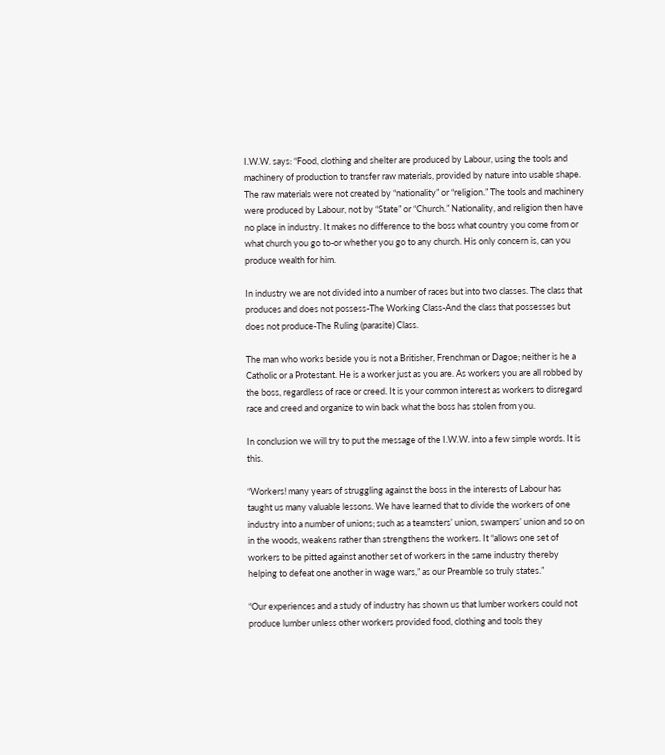I.W.W. says: “Food, clothing and shelter are produced by Labour, using the tools and machinery of production to transfer raw materials, provided by nature into usable shape. The raw materials were not created by “nationality” or “religion.” The tools and machinery were produced by Labour, not by “State” or “Church.” Nationality, and religion then have no place in industry. It makes no difference to the boss what country you come from or what church you go to-or whether you go to any church. His only concern is, can you produce wealth for him.

In industry we are not divided into a number of races but into two classes. The class that produces and does not possess-The Working Class-And the class that possesses but does not produce-The Ruling (parasite) Class.

The man who works beside you is not a Britisher, Frenchman or Dagoe; neither is he a Catholic or a Protestant. He is a worker just as you are. As workers you are all robbed by the boss, regardless of race or creed. It is your common interest as workers to disregard race and creed and organize to win back what the boss has stolen from you.

In conclusion we will try to put the message of the I.W.W. into a few simple words. It is this.

“Workers! many years of struggling against the boss in the interests of Labour has taught us many valuable lessons. We have learned that to divide the workers of one industry into a number of unions; such as a teamsters’ union, swampers’ union and so on in the woods, weakens rather than strengthens the workers. It “allows one set of workers to be pitted against another set of workers in the same industry thereby helping to defeat one another in wage wars,” as our Preamble so truly states.”

“Our experiences and a study of industry has shown us that lumber workers could not produce lumber unless other workers provided food, clothing and tools they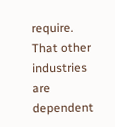require. That other industries are dependent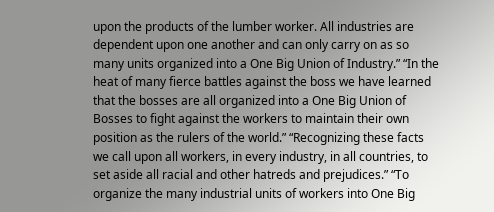upon the products of the lumber worker. All industries are dependent upon one another and can only carry on as so many units organized into a One Big Union of Industry.” “In the heat of many fierce battles against the boss we have learned that the bosses are all organized into a One Big Union of Bosses to fight against the workers to maintain their own position as the rulers of the world.” “Recognizing these facts we call upon all workers, in every industry, in all countries, to set aside all racial and other hatreds and prejudices.” “To organize the many industrial units of workers into One Big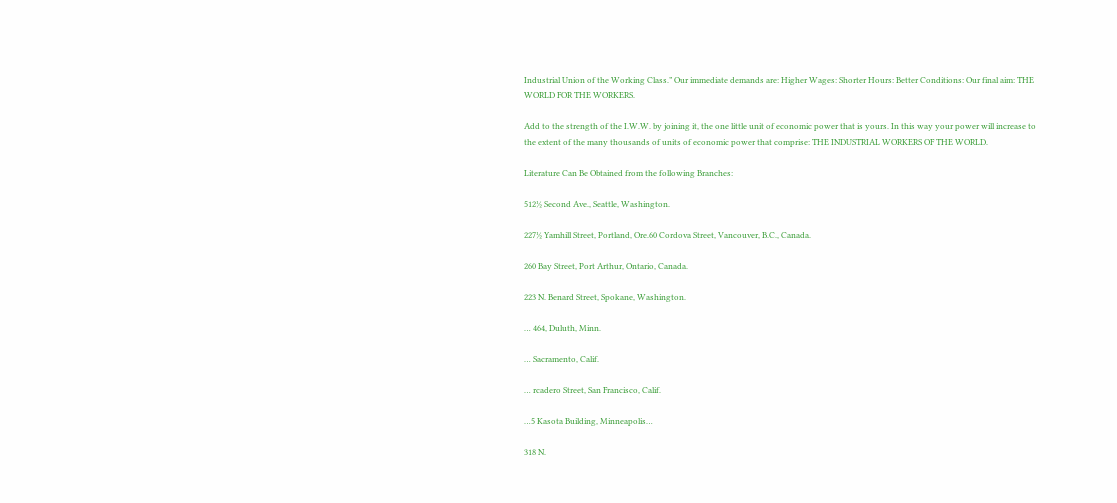Industrial Union of the Working Class.” Our immediate demands are: Higher Wages: Shorter Hours: Better Conditions: Our final aim: THE WORLD FOR THE WORKERS.

Add to the strength of the I.W.W. by joining it, the one little unit of economic power that is yours. In this way your power will increase to the extent of the many thousands of units of economic power that comprise: THE INDUSTRIAL WORKERS OF THE WORLD.

Literature Can Be Obtained from the following Branches:

512½ Second Ave., Seattle, Washington.

227½ Yamhill Street, Portland, Ore.60 Cordova Street, Vancouver, B.C., Canada.

260 Bay Street, Port Arthur, Ontario, Canada.

223 N. Benard Street, Spokane, Washington.

… 464, Duluth, Minn.

… Sacramento, Calif.

… rcadero Street, San Francisco, Calif.

…5 Kasota Building, Minneapolis…

318 N.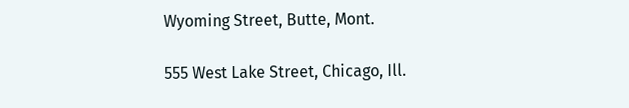Wyoming Street, Butte, Mont.

555 West Lake Street, Chicago, Ill.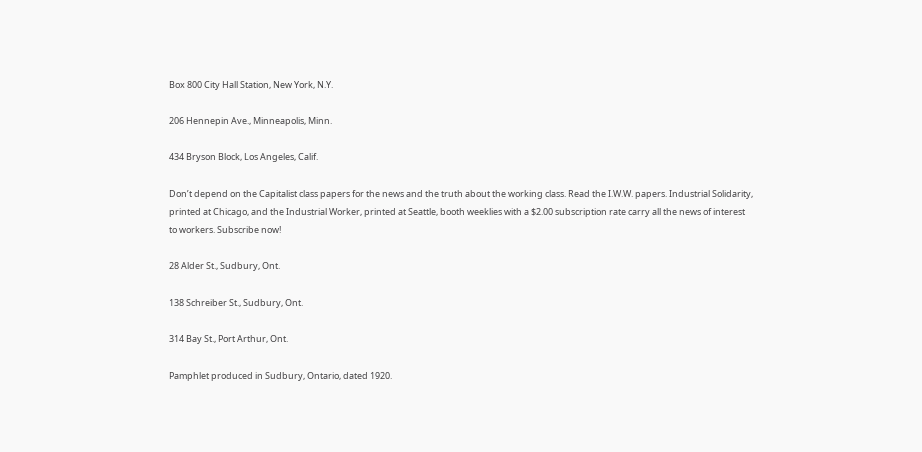Box 800 City Hall Station, New York, N.Y.

206 Hennepin Ave., Minneapolis, Minn.

434 Bryson Block, Los Angeles, Calif.

Don’t depend on the Capitalist class papers for the news and the truth about the working class. Read the I.W.W. papers. Industrial Solidarity, printed at Chicago, and the Industrial Worker, printed at Seattle, booth weeklies with a $2.00 subscription rate carry all the news of interest to workers. Subscribe now!

28 Alder St., Sudbury, Ont.

138 Schreiber St., Sudbury, Ont.

314 Bay St., Port Arthur, Ont.

Pamphlet produced in Sudbury, Ontario, dated 1920.